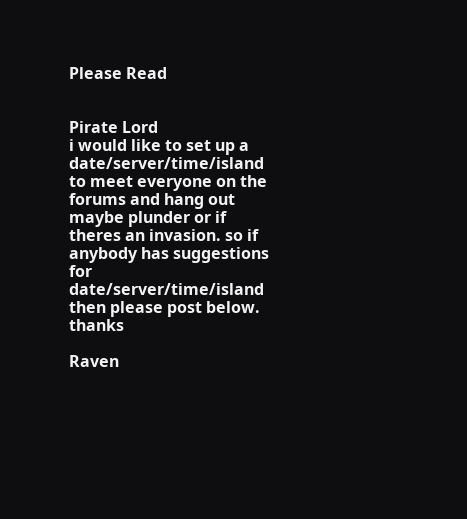Please Read


Pirate Lord
i would like to set up a date/server/time/island to meet everyone on the forums and hang out maybe plunder or if theres an invasion. so if anybody has suggestions for date/server/time/island then please post below. thanks

Raven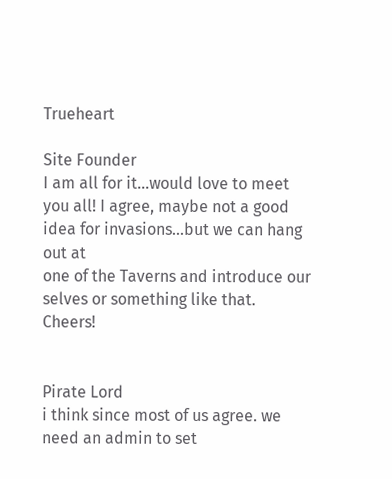Trueheart

Site Founder
I am all for it...would love to meet you all! I agree, maybe not a good idea for invasions...but we can hang out at
one of the Taverns and introduce our selves or something like that. Cheers!


Pirate Lord
i think since most of us agree. we need an admin to set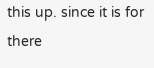this up. since it is for there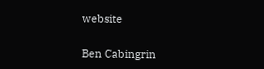website

Ben Cabingrin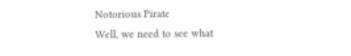Notorious Pirate
Well, we need to see what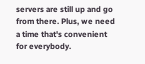servers are still up and go from there. Plus, we need a time that's convenient for everybody.